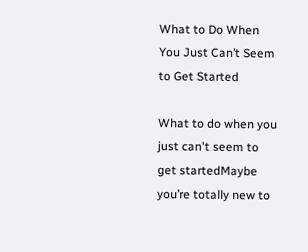What to Do When You Just Can’t Seem to Get Started

What to do when you just can't seem to get startedMaybe you’re totally new to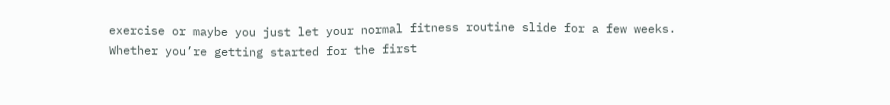exercise or maybe you just let your normal fitness routine slide for a few weeks. Whether you’re getting started for the first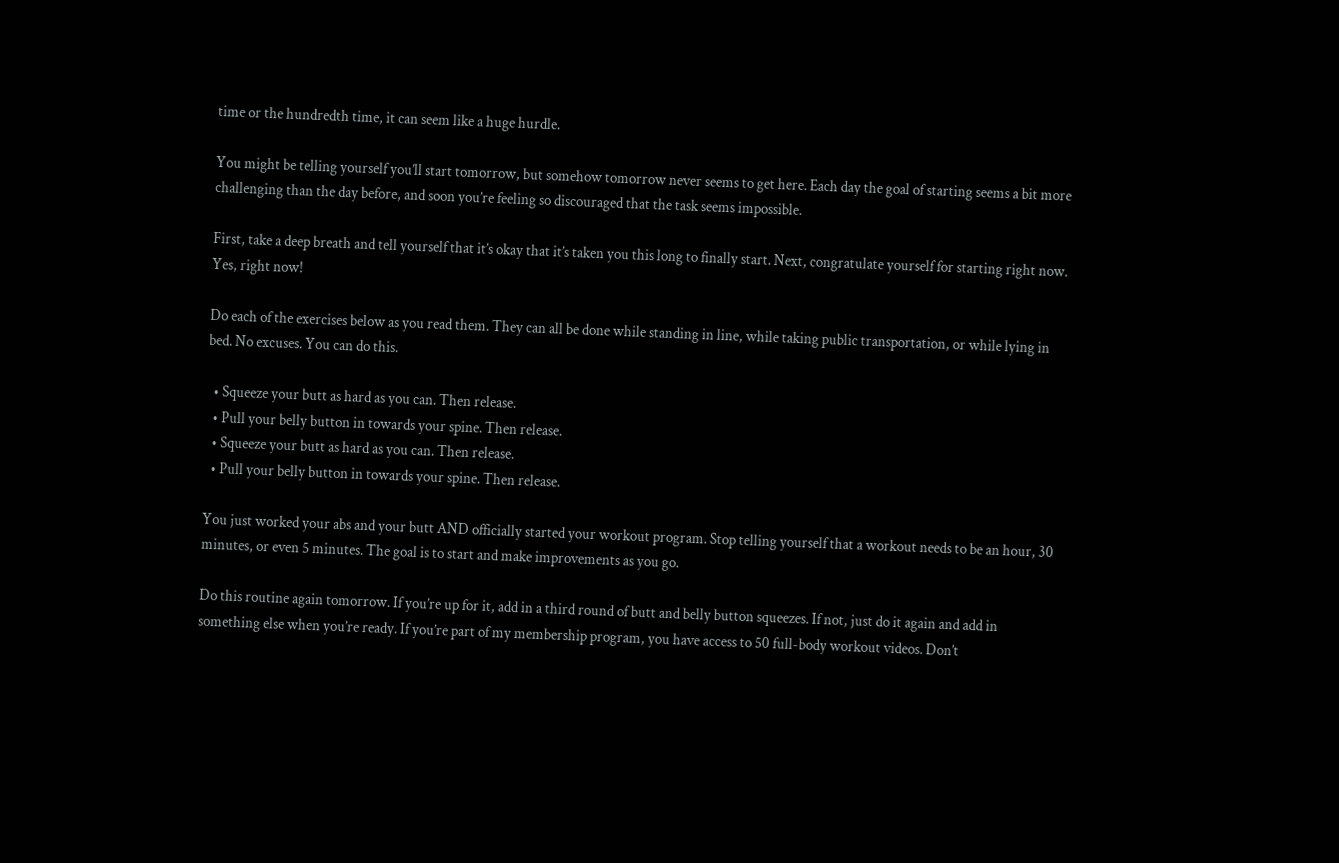time or the hundredth time, it can seem like a huge hurdle.

You might be telling yourself you’ll start tomorrow, but somehow tomorrow never seems to get here. Each day the goal of starting seems a bit more challenging than the day before, and soon you’re feeling so discouraged that the task seems impossible.

First, take a deep breath and tell yourself that it’s okay that it’s taken you this long to finally start. Next, congratulate yourself for starting right now. Yes, right now!

Do each of the exercises below as you read them. They can all be done while standing in line, while taking public transportation, or while lying in bed. No excuses. You can do this.

  • Squeeze your butt as hard as you can. Then release.
  • Pull your belly button in towards your spine. Then release.
  • Squeeze your butt as hard as you can. Then release.
  • Pull your belly button in towards your spine. Then release.

You just worked your abs and your butt AND officially started your workout program. Stop telling yourself that a workout needs to be an hour, 30 minutes, or even 5 minutes. The goal is to start and make improvements as you go.

Do this routine again tomorrow. If you’re up for it, add in a third round of butt and belly button squeezes. If not, just do it again and add in something else when you’re ready. If you’re part of my membership program, you have access to 50 full-body workout videos. Don’t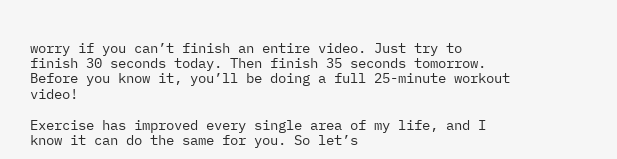worry if you can’t finish an entire video. Just try to finish 30 seconds today. Then finish 35 seconds tomorrow. Before you know it, you’ll be doing a full 25-minute workout video!

Exercise has improved every single area of my life, and I know it can do the same for you. So let’s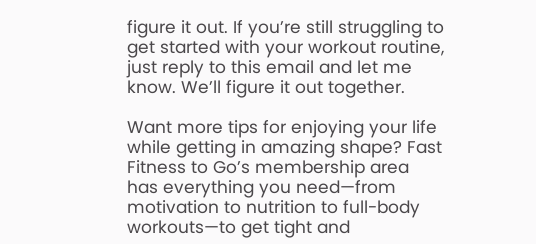figure it out. If you’re still struggling to get started with your workout routine, just reply to this email and let me know. We’ll figure it out together.

Want more tips for enjoying your life while getting in amazing shape? Fast Fitness to Go’s membership area has everything you need—from motivation to nutrition to full-body workouts—to get tight and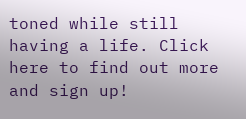toned while still having a life. Click here to find out more and sign up!